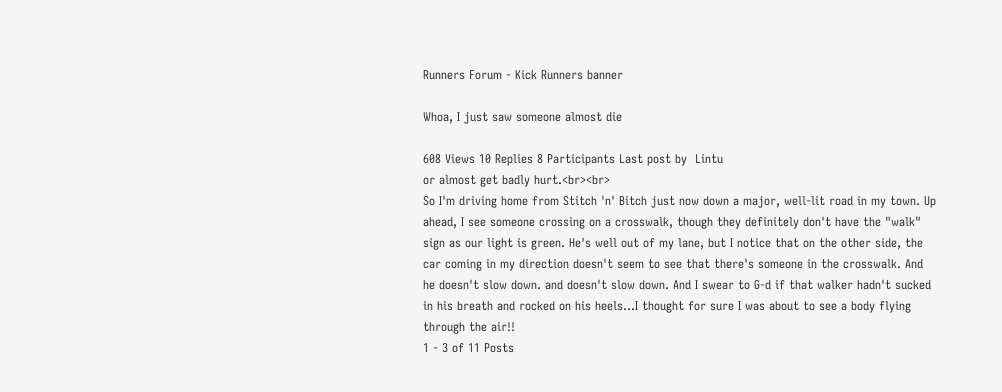Runners Forum - Kick Runners banner

Whoa, I just saw someone almost die

608 Views 10 Replies 8 Participants Last post by  Lintu
or almost get badly hurt.<br><br>
So I'm driving home from Stitch 'n' Bitch just now down a major, well-lit road in my town. Up ahead, I see someone crossing on a crosswalk, though they definitely don't have the "walk" sign as our light is green. He's well out of my lane, but I notice that on the other side, the car coming in my direction doesn't seem to see that there's someone in the crosswalk. And he doesn't slow down. and doesn't slow down. And I swear to G-d if that walker hadn't sucked in his breath and rocked on his heels...I thought for sure I was about to see a body flying through the air!!
1 - 3 of 11 Posts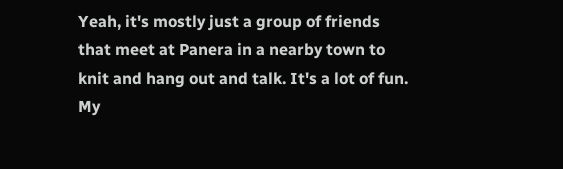Yeah, it's mostly just a group of friends that meet at Panera in a nearby town to knit and hang out and talk. It's a lot of fun.
My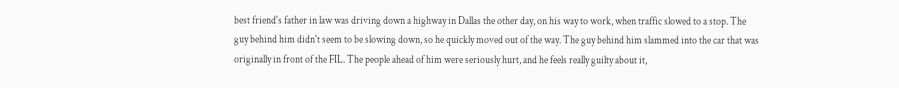best friend's father in law was driving down a highway in Dallas the other day, on his way to work, when traffic slowed to a stop. The guy behind him didn't seem to be slowing down, so he quickly moved out of the way. The guy behind him slammed into the car that was originally in front of the FIL. The people ahead of him were seriously hurt, and he feels really guilty about it,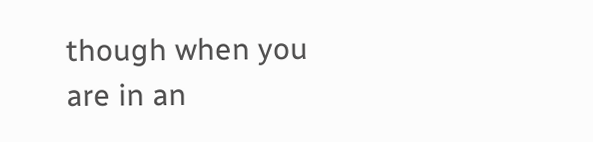though when you are in an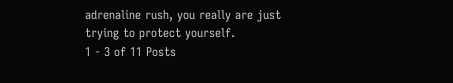adrenaline rush, you really are just trying to protect yourself.
1 - 3 of 11 Posts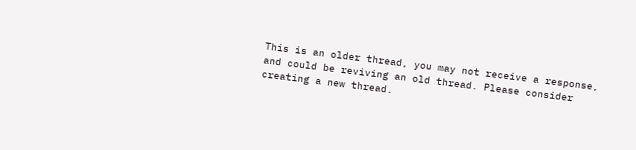This is an older thread, you may not receive a response, and could be reviving an old thread. Please consider creating a new thread.